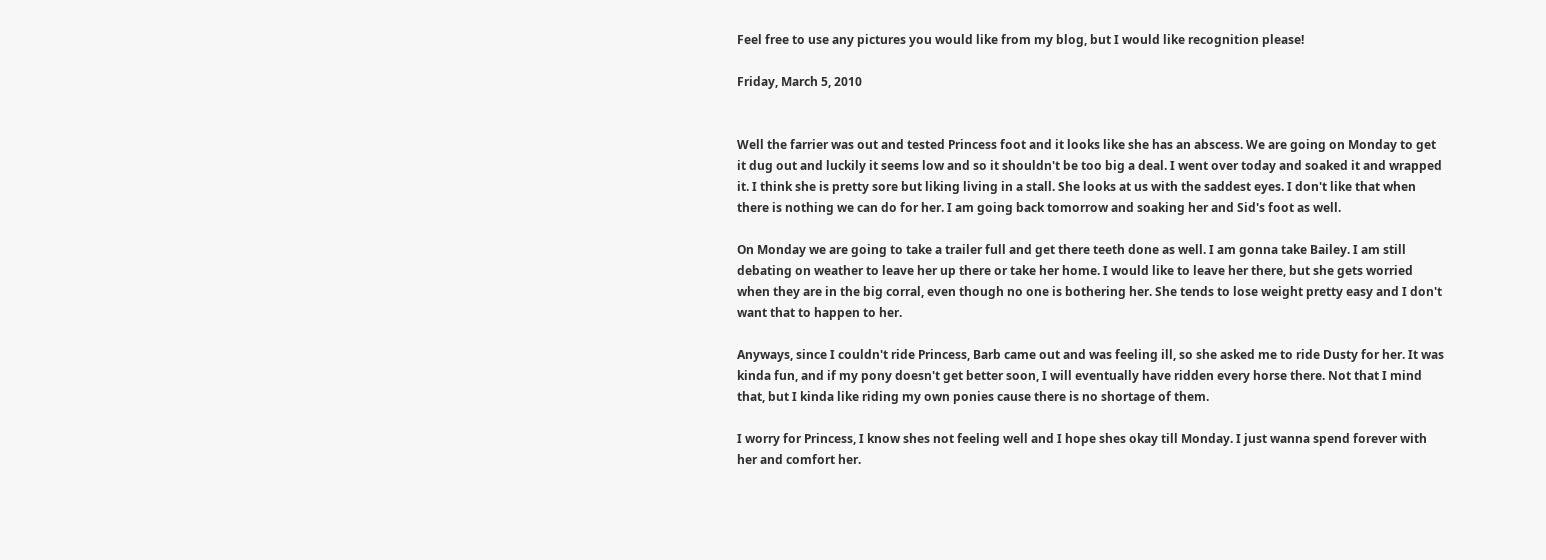Feel free to use any pictures you would like from my blog, but I would like recognition please!

Friday, March 5, 2010


Well the farrier was out and tested Princess foot and it looks like she has an abscess. We are going on Monday to get it dug out and luckily it seems low and so it shouldn't be too big a deal. I went over today and soaked it and wrapped it. I think she is pretty sore but liking living in a stall. She looks at us with the saddest eyes. I don't like that when there is nothing we can do for her. I am going back tomorrow and soaking her and Sid's foot as well.

On Monday we are going to take a trailer full and get there teeth done as well. I am gonna take Bailey. I am still debating on weather to leave her up there or take her home. I would like to leave her there, but she gets worried when they are in the big corral, even though no one is bothering her. She tends to lose weight pretty easy and I don't want that to happen to her.

Anyways, since I couldn't ride Princess, Barb came out and was feeling ill, so she asked me to ride Dusty for her. It was kinda fun, and if my pony doesn't get better soon, I will eventually have ridden every horse there. Not that I mind that, but I kinda like riding my own ponies cause there is no shortage of them.

I worry for Princess, I know shes not feeling well and I hope shes okay till Monday. I just wanna spend forever with her and comfort her.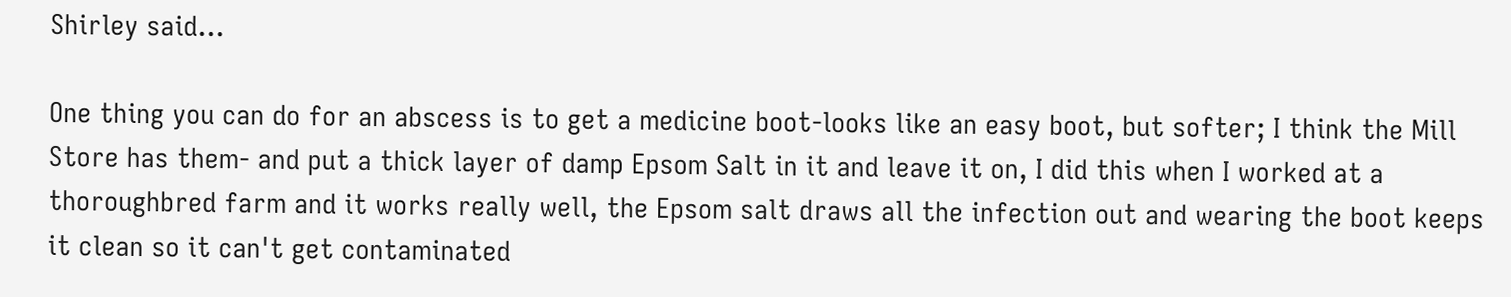Shirley said...

One thing you can do for an abscess is to get a medicine boot-looks like an easy boot, but softer; I think the Mill Store has them- and put a thick layer of damp Epsom Salt in it and leave it on, I did this when I worked at a thoroughbred farm and it works really well, the Epsom salt draws all the infection out and wearing the boot keeps it clean so it can't get contaminated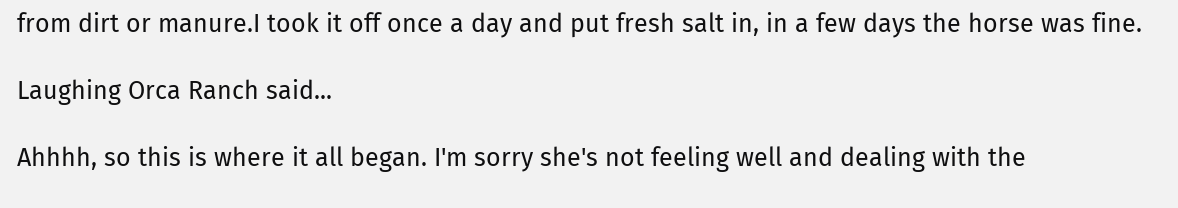from dirt or manure.I took it off once a day and put fresh salt in, in a few days the horse was fine.

Laughing Orca Ranch said...

Ahhhh, so this is where it all began. I'm sorry she's not feeling well and dealing with the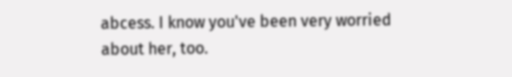abcess. I know you've been very worried about her, too.